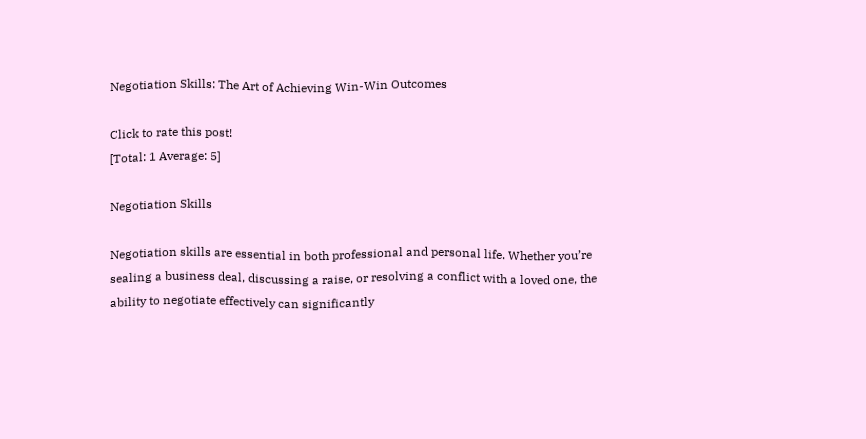Negotiation Skills: The Art of Achieving Win-Win Outcomes

Click to rate this post!
[Total: 1 Average: 5]

Negotiation Skills

Negotiation skills are essential in both professional and personal life. Whether you’re sealing a business deal, discussing a raise, or resolving a conflict with a loved one, the ability to negotiate effectively can significantly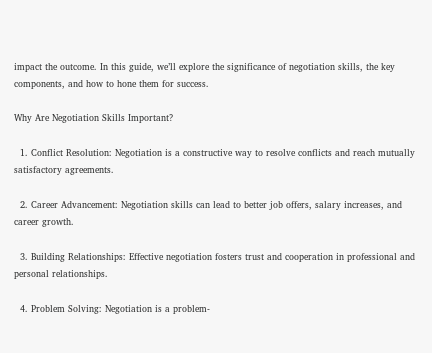impact the outcome. In this guide, we’ll explore the significance of negotiation skills, the key components, and how to hone them for success.

Why Are Negotiation Skills Important?

  1. Conflict Resolution: Negotiation is a constructive way to resolve conflicts and reach mutually satisfactory agreements.

  2. Career Advancement: Negotiation skills can lead to better job offers, salary increases, and career growth.

  3. Building Relationships: Effective negotiation fosters trust and cooperation in professional and personal relationships.

  4. Problem Solving: Negotiation is a problem-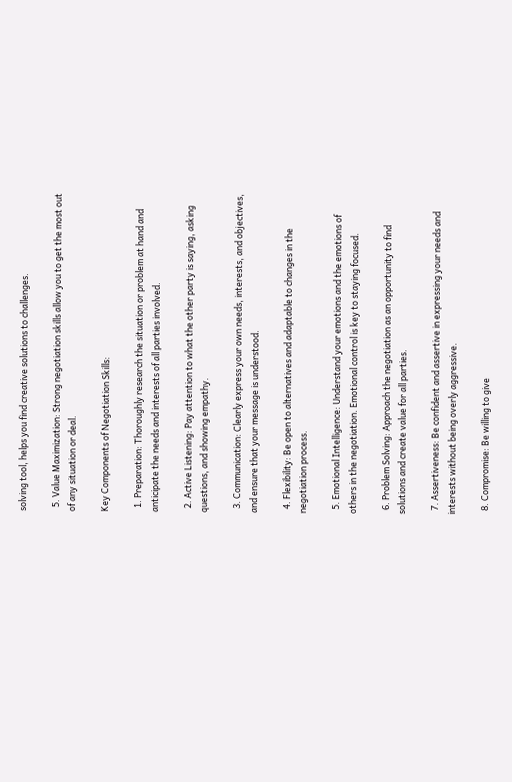solving tool, helps you find creative solutions to challenges.

  5. Value Maximization: Strong negotiation skills allow you to get the most out of any situation or deal.

Key Components of Negotiation Skills:

  1. Preparation: Thoroughly research the situation or problem at hand and anticipate the needs and interests of all parties involved.

  2. Active Listening: Pay attention to what the other party is saying, asking questions, and showing empathy.

  3. Communication: Clearly express your own needs, interests, and objectives, and ensure that your message is understood.

  4. Flexibility: Be open to alternatives and adaptable to changes in the negotiation process.

  5. Emotional Intelligence: Understand your emotions and the emotions of others in the negotiation. Emotional control is key to staying focused.

  6. Problem Solving: Approach the negotiation as an opportunity to find solutions and create value for all parties.

  7. Assertiveness: Be confident and assertive in expressing your needs and interests without being overly aggressive.

  8. Compromise: Be willing to give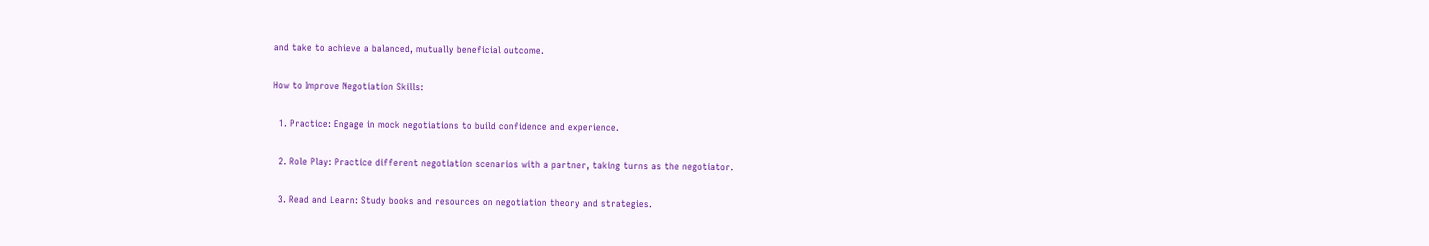and take to achieve a balanced, mutually beneficial outcome.

How to Improve Negotiation Skills:

  1. Practice: Engage in mock negotiations to build confidence and experience.

  2. Role Play: Practice different negotiation scenarios with a partner, taking turns as the negotiator.

  3. Read and Learn: Study books and resources on negotiation theory and strategies.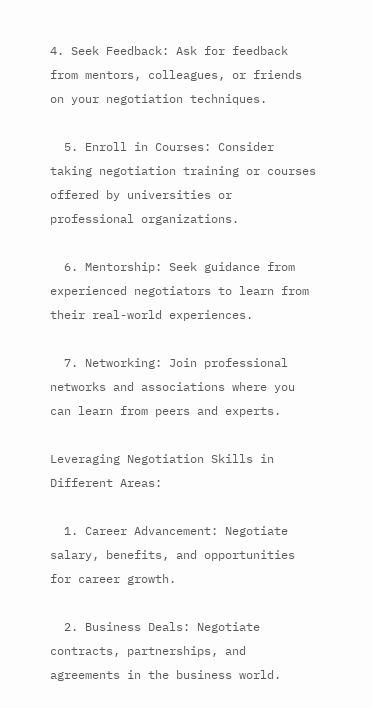4. Seek Feedback: Ask for feedback from mentors, colleagues, or friends on your negotiation techniques.

  5. Enroll in Courses: Consider taking negotiation training or courses offered by universities or professional organizations.

  6. Mentorship: Seek guidance from experienced negotiators to learn from their real-world experiences.

  7. Networking: Join professional networks and associations where you can learn from peers and experts.

Leveraging Negotiation Skills in Different Areas:

  1. Career Advancement: Negotiate salary, benefits, and opportunities for career growth.

  2. Business Deals: Negotiate contracts, partnerships, and agreements in the business world.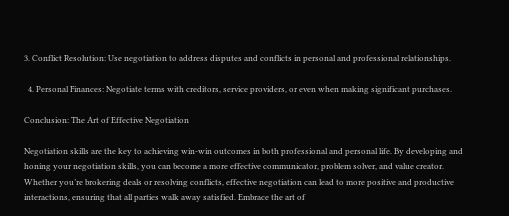3. Conflict Resolution: Use negotiation to address disputes and conflicts in personal and professional relationships.

  4. Personal Finances: Negotiate terms with creditors, service providers, or even when making significant purchases.

Conclusion: The Art of Effective Negotiation

Negotiation skills are the key to achieving win-win outcomes in both professional and personal life. By developing and honing your negotiation skills, you can become a more effective communicator, problem solver, and value creator. Whether you’re brokering deals or resolving conflicts, effective negotiation can lead to more positive and productive interactions, ensuring that all parties walk away satisfied. Embrace the art of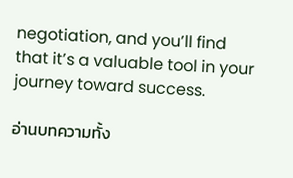negotiation, and you’ll find that it’s a valuable tool in your journey toward success.

อ่านบทความทั้ง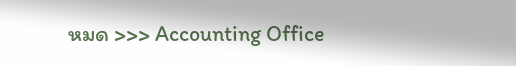หมด >>> Accounting Office